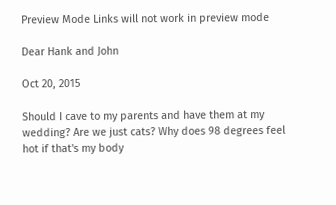Preview Mode Links will not work in preview mode

Dear Hank and John

Oct 20, 2015

Should I cave to my parents and have them at my wedding? Are we just cats? Why does 98 degrees feel hot if that's my body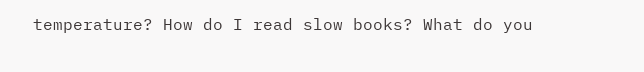temperature? How do I read slow books? What do you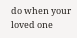do when your loved one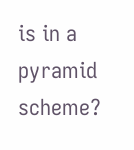is in a pyramid scheme?